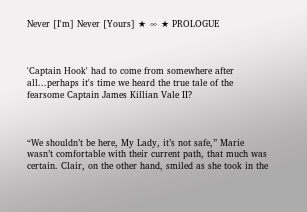Never [I'm] Never [Yours] ★ ∞ ★ PROLOGUE



'Captain Hook' had to come from somewhere after all...perhaps it's time we heard the true tale of the fearsome Captain James Killian Vale II?



“We shouldn’t be here, My Lady, it’s not safe,” Marie wasn’t comfortable with their current path, that much was certain. Clair, on the other hand, smiled as she took in the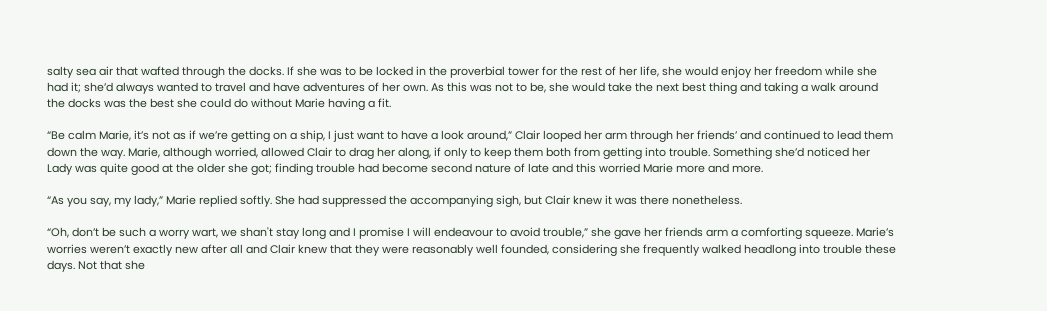salty sea air that wafted through the docks. If she was to be locked in the proverbial tower for the rest of her life, she would enjoy her freedom while she had it; she’d always wanted to travel and have adventures of her own. As this was not to be, she would take the next best thing and taking a walk around the docks was the best she could do without Marie having a fit.

“Be calm Marie, it’s not as if we’re getting on a ship, I just want to have a look around,” Clair looped her arm through her friends’ and continued to lead them down the way. Marie, although worried, allowed Clair to drag her along, if only to keep them both from getting into trouble. Something she’d noticed her Lady was quite good at the older she got; finding trouble had become second nature of late and this worried Marie more and more.

“As you say, my lady,” Marie replied softly. She had suppressed the accompanying sigh, but Clair knew it was there nonetheless.

“Oh, don’t be such a worry wart, we shan't stay long and I promise I will endeavour to avoid trouble,” she gave her friends arm a comforting squeeze. Marie’s worries weren’t exactly new after all and Clair knew that they were reasonably well founded, considering she frequently walked headlong into trouble these days. Not that she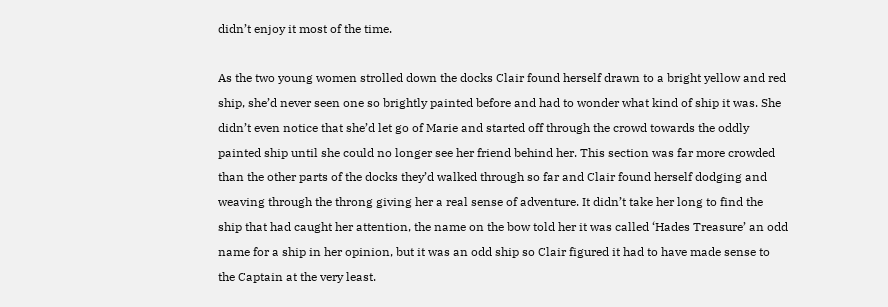didn’t enjoy it most of the time.

As the two young women strolled down the docks Clair found herself drawn to a bright yellow and red ship, she’d never seen one so brightly painted before and had to wonder what kind of ship it was. She didn’t even notice that she’d let go of Marie and started off through the crowd towards the oddly painted ship until she could no longer see her friend behind her. This section was far more crowded than the other parts of the docks they’d walked through so far and Clair found herself dodging and weaving through the throng giving her a real sense of adventure. It didn’t take her long to find the ship that had caught her attention, the name on the bow told her it was called ‘Hades Treasure’ an odd name for a ship in her opinion, but it was an odd ship so Clair figured it had to have made sense to the Captain at the very least.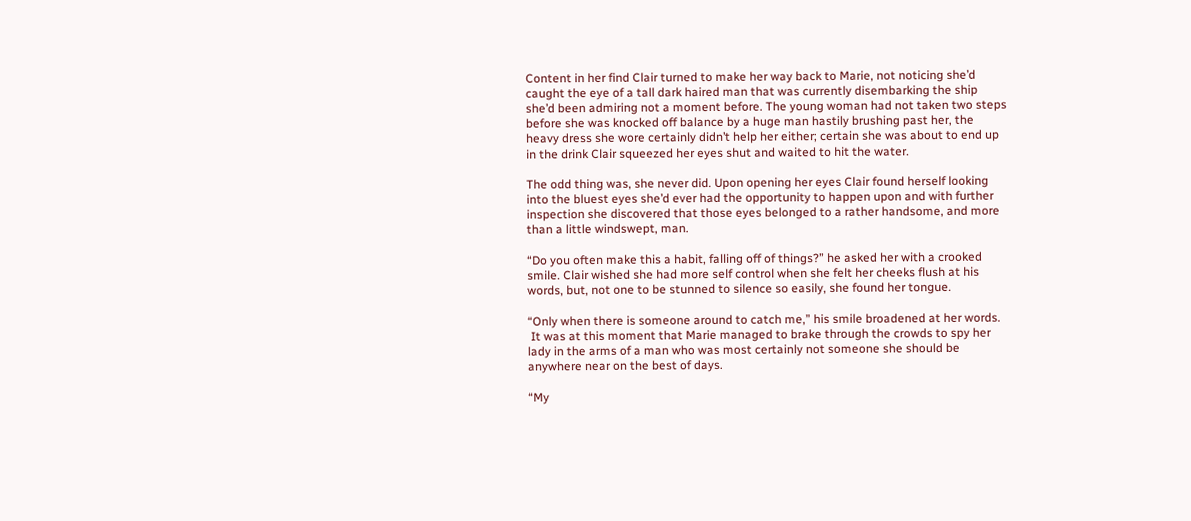Content in her find Clair turned to make her way back to Marie, not noticing she’d caught the eye of a tall dark haired man that was currently disembarking the ship she’d been admiring not a moment before. The young woman had not taken two steps before she was knocked off balance by a huge man hastily brushing past her, the heavy dress she wore certainly didn’t help her either; certain she was about to end up in the drink Clair squeezed her eyes shut and waited to hit the water.

The odd thing was, she never did. Upon opening her eyes Clair found herself looking into the bluest eyes she’d ever had the opportunity to happen upon and with further inspection she discovered that those eyes belonged to a rather handsome, and more than a little windswept, man.

“Do you often make this a habit, falling off of things?” he asked her with a crooked smile. Clair wished she had more self control when she felt her cheeks flush at his words, but, not one to be stunned to silence so easily, she found her tongue.

“Only when there is someone around to catch me,” his smile broadened at her words.
 It was at this moment that Marie managed to brake through the crowds to spy her lady in the arms of a man who was most certainly not someone she should be anywhere near on the best of days.

“My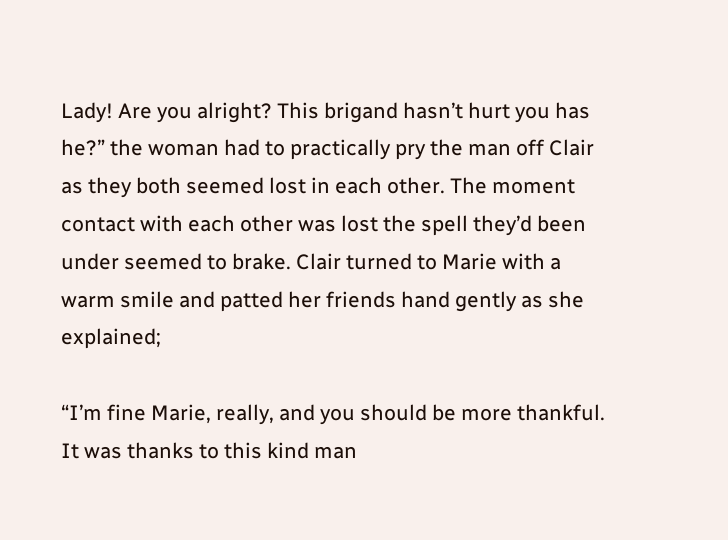Lady! Are you alright? This brigand hasn’t hurt you has he?” the woman had to practically pry the man off Clair as they both seemed lost in each other. The moment contact with each other was lost the spell they’d been under seemed to brake. Clair turned to Marie with a warm smile and patted her friends hand gently as she explained;

“I’m fine Marie, really, and you should be more thankful. It was thanks to this kind man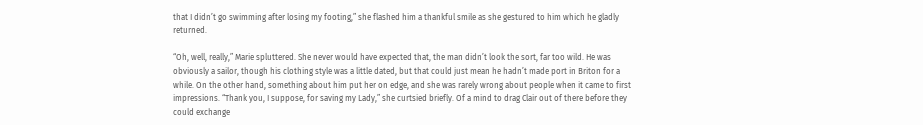that I didn’t go swimming after losing my footing,” she flashed him a thankful smile as she gestured to him which he gladly returned.

“Oh, well, really,” Marie spluttered. She never would have expected that, the man didn’t look the sort, far too wild. He was obviously a sailor, though his clothing style was a little dated, but that could just mean he hadn’t made port in Briton for a while. On the other hand, something about him put her on edge, and she was rarely wrong about people when it came to first impressions. “Thank you, I suppose, for saving my Lady,” she curtsied briefly. Of a mind to drag Clair out of there before they could exchange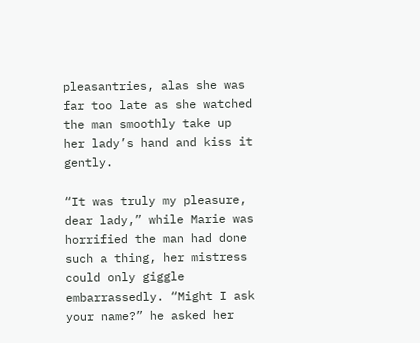pleasantries, alas she was far too late as she watched the man smoothly take up her lady’s hand and kiss it gently.

“It was truly my pleasure, dear lady,” while Marie was horrified the man had done such a thing, her mistress could only giggle embarrassedly. “Might I ask your name?” he asked her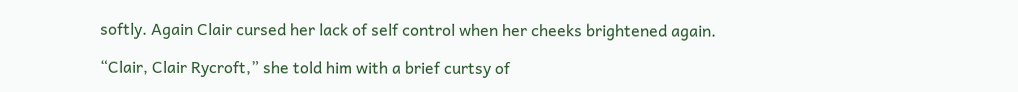softly. Again Clair cursed her lack of self control when her cheeks brightened again.

“Clair, Clair Rycroft,” she told him with a brief curtsy of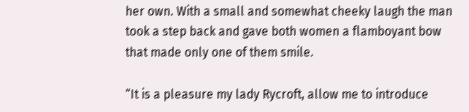her own. With a small and somewhat cheeky laugh the man took a step back and gave both women a flamboyant bow that made only one of them smile.

“It is a pleasure my lady Rycroft, allow me to introduce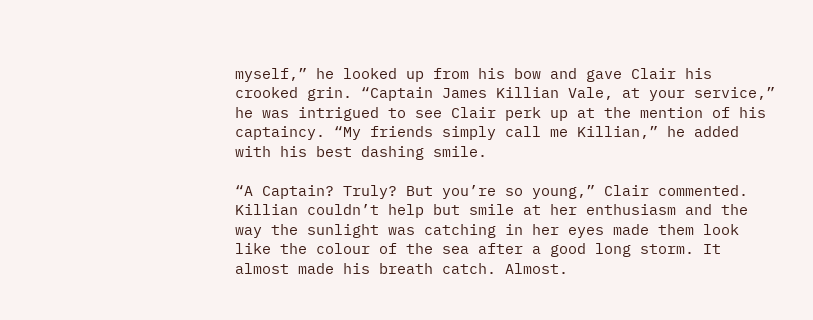myself,” he looked up from his bow and gave Clair his crooked grin. “Captain James Killian Vale, at your service,” he was intrigued to see Clair perk up at the mention of his captaincy. “My friends simply call me Killian,” he added with his best dashing smile.

“A Captain? Truly? But you’re so young,” Clair commented. Killian couldn’t help but smile at her enthusiasm and the way the sunlight was catching in her eyes made them look like the colour of the sea after a good long storm. It almost made his breath catch. Almost.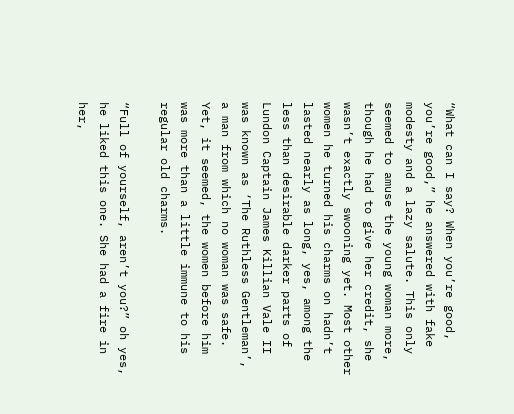“What can I say? When you’re good, you’re good,” he answered with fake modesty and a lazy salute. This only seemed to amuse the young woman more, though he had to give her credit, she wasn’t exactly swooning yet. Most other women he turned his charms on hadn’t lasted nearly as long, yes, among the less than desirable darker parts of Lundon Captain James Killian Vale II was known as ‘The Ruthless Gentleman’, a man from which no woman was safe. Yet, it seemed, the women before him was more than a little immune to his regular old charms.

“Full of yourself, aren’t you?” oh yes, he liked this one. She had a fire in her,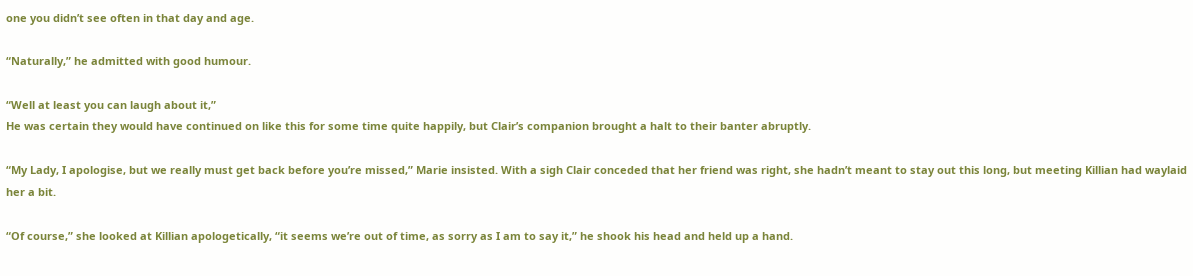one you didn’t see often in that day and age.

“Naturally,” he admitted with good humour.

“Well at least you can laugh about it,”
He was certain they would have continued on like this for some time quite happily, but Clair’s companion brought a halt to their banter abruptly.

“My Lady, I apologise, but we really must get back before you’re missed,” Marie insisted. With a sigh Clair conceded that her friend was right, she hadn’t meant to stay out this long, but meeting Killian had waylaid her a bit.

“Of course,” she looked at Killian apologetically, “it seems we’re out of time, as sorry as I am to say it,” he shook his head and held up a hand.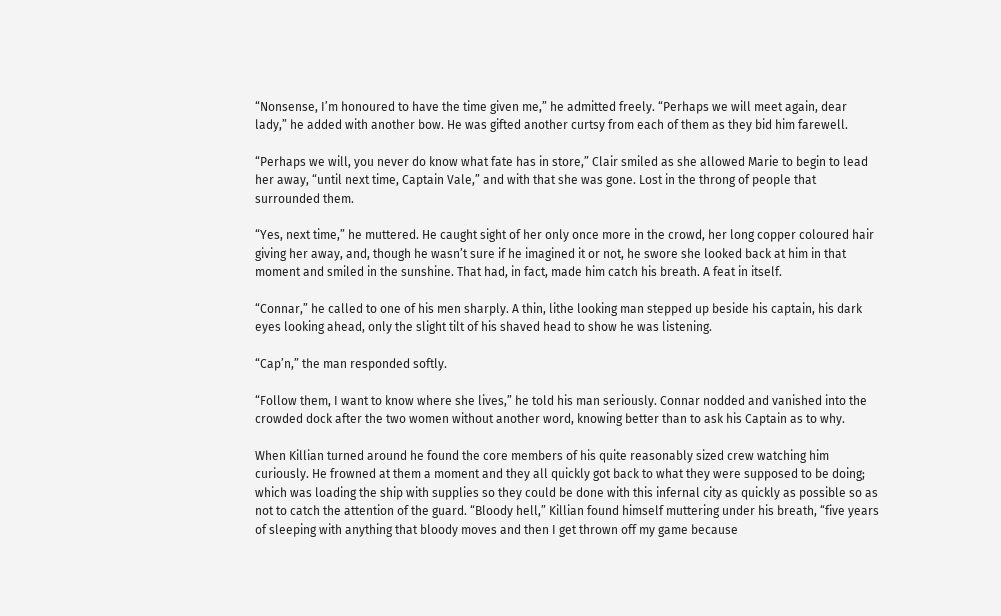“Nonsense, I’m honoured to have the time given me,” he admitted freely. “Perhaps we will meet again, dear lady,” he added with another bow. He was gifted another curtsy from each of them as they bid him farewell.

“Perhaps we will, you never do know what fate has in store,” Clair smiled as she allowed Marie to begin to lead her away, “until next time, Captain Vale,” and with that she was gone. Lost in the throng of people that surrounded them.

“Yes, next time,” he muttered. He caught sight of her only once more in the crowd, her long copper coloured hair giving her away, and, though he wasn’t sure if he imagined it or not, he swore she looked back at him in that moment and smiled in the sunshine. That had, in fact, made him catch his breath. A feat in itself.

“Connar,” he called to one of his men sharply. A thin, lithe looking man stepped up beside his captain, his dark eyes looking ahead, only the slight tilt of his shaved head to show he was listening.

“Cap’n,” the man responded softly.

“Follow them, I want to know where she lives,” he told his man seriously. Connar nodded and vanished into the crowded dock after the two women without another word, knowing better than to ask his Captain as to why.

When Killian turned around he found the core members of his quite reasonably sized crew watching him curiously. He frowned at them a moment and they all quickly got back to what they were supposed to be doing; which was loading the ship with supplies so they could be done with this infernal city as quickly as possible so as not to catch the attention of the guard. “Bloody hell,” Killian found himself muttering under his breath, “five years of sleeping with anything that bloody moves and then I get thrown off my game because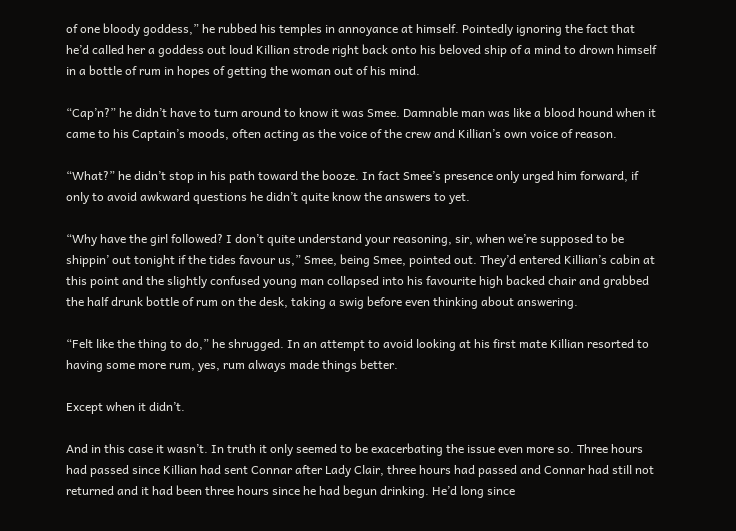of one bloody goddess,” he rubbed his temples in annoyance at himself. Pointedly ignoring the fact that he’d called her a goddess out loud Killian strode right back onto his beloved ship of a mind to drown himself in a bottle of rum in hopes of getting the woman out of his mind.

“Cap’n?” he didn’t have to turn around to know it was Smee. Damnable man was like a blood hound when it came to his Captain’s moods, often acting as the voice of the crew and Killian’s own voice of reason.

“What?” he didn’t stop in his path toward the booze. In fact Smee’s presence only urged him forward, if only to avoid awkward questions he didn’t quite know the answers to yet.

“Why have the girl followed? I don’t quite understand your reasoning, sir, when we’re supposed to be shippin’ out tonight if the tides favour us,” Smee, being Smee, pointed out. They’d entered Killian’s cabin at this point and the slightly confused young man collapsed into his favourite high backed chair and grabbed the half drunk bottle of rum on the desk, taking a swig before even thinking about answering.

“Felt like the thing to do,” he shrugged. In an attempt to avoid looking at his first mate Killian resorted to having some more rum, yes, rum always made things better.

Except when it didn’t.

And in this case it wasn’t. In truth it only seemed to be exacerbating the issue even more so. Three hours had passed since Killian had sent Connar after Lady Clair, three hours had passed and Connar had still not returned and it had been three hours since he had begun drinking. He’d long since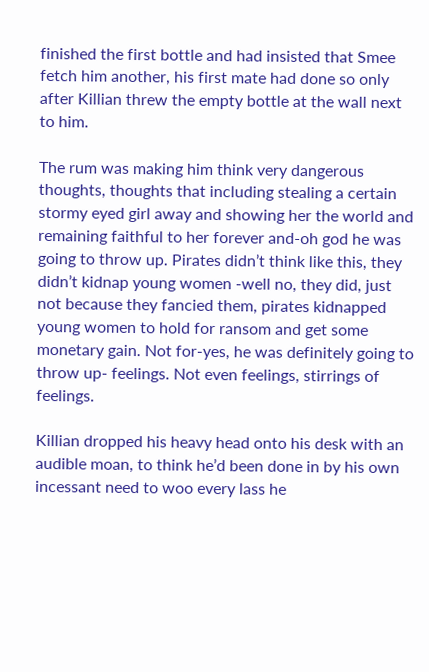finished the first bottle and had insisted that Smee fetch him another, his first mate had done so only after Killian threw the empty bottle at the wall next to him.

The rum was making him think very dangerous thoughts, thoughts that including stealing a certain stormy eyed girl away and showing her the world and remaining faithful to her forever and-oh god he was going to throw up. Pirates didn’t think like this, they didn’t kidnap young women -well no, they did, just not because they fancied them, pirates kidnapped young women to hold for ransom and get some monetary gain. Not for-yes, he was definitely going to throw up- feelings. Not even feelings, stirrings of feelings.

Killian dropped his heavy head onto his desk with an audible moan, to think he’d been done in by his own incessant need to woo every lass he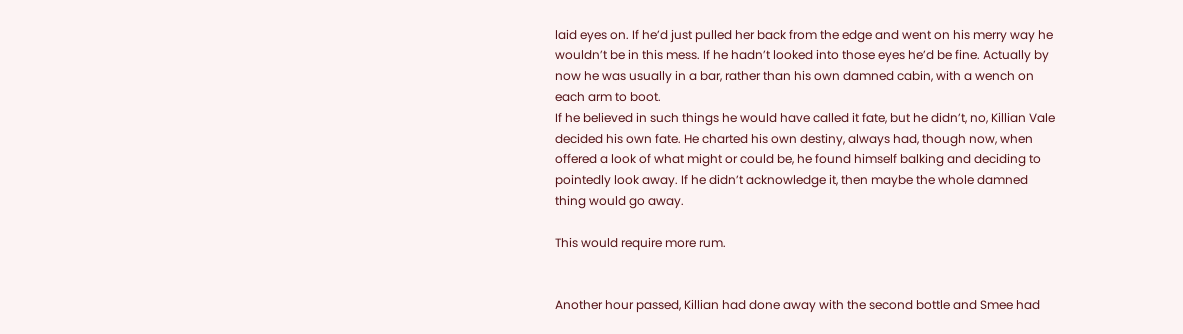laid eyes on. If he’d just pulled her back from the edge and went on his merry way he wouldn’t be in this mess. If he hadn’t looked into those eyes he’d be fine. Actually by now he was usually in a bar, rather than his own damned cabin, with a wench on each arm to boot.
If he believed in such things he would have called it fate, but he didn’t, no, Killian Vale decided his own fate. He charted his own destiny, always had, though now, when offered a look of what might or could be, he found himself balking and deciding to pointedly look away. If he didn’t acknowledge it, then maybe the whole damned thing would go away.

This would require more rum.


Another hour passed, Killian had done away with the second bottle and Smee had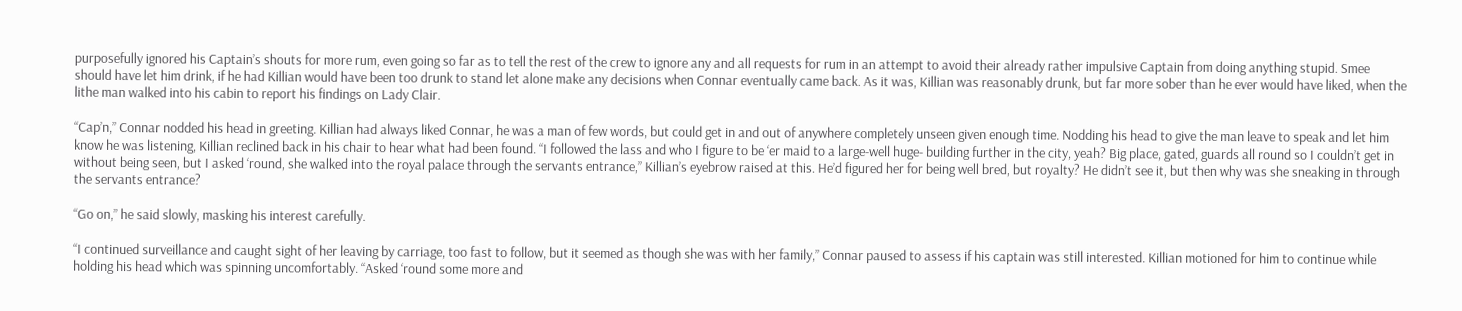purposefully ignored his Captain’s shouts for more rum, even going so far as to tell the rest of the crew to ignore any and all requests for rum in an attempt to avoid their already rather impulsive Captain from doing anything stupid. Smee should have let him drink, if he had Killian would have been too drunk to stand let alone make any decisions when Connar eventually came back. As it was, Killian was reasonably drunk, but far more sober than he ever would have liked, when the lithe man walked into his cabin to report his findings on Lady Clair.

“Cap’n,” Connar nodded his head in greeting. Killian had always liked Connar, he was a man of few words, but could get in and out of anywhere completely unseen given enough time. Nodding his head to give the man leave to speak and let him know he was listening, Killian reclined back in his chair to hear what had been found. “I followed the lass and who I figure to be ‘er maid to a large-well huge- building further in the city, yeah? Big place, gated, guards all round so I couldn’t get in without being seen, but I asked ‘round, she walked into the royal palace through the servants entrance,” Killian’s eyebrow raised at this. He’d figured her for being well bred, but royalty? He didn’t see it, but then why was she sneaking in through the servants entrance?

“Go on,” he said slowly, masking his interest carefully.

“I continued surveillance and caught sight of her leaving by carriage, too fast to follow, but it seemed as though she was with her family,” Connar paused to assess if his captain was still interested. Killian motioned for him to continue while holding his head which was spinning uncomfortably. “Asked ‘round some more and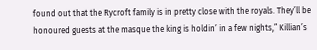found out that the Rycroft family is in pretty close with the royals. They’ll be honoured guests at the masque the king is holdin’ in a few nights,” Killian’s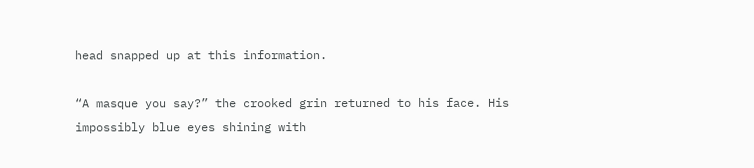head snapped up at this information.

“A masque you say?” the crooked grin returned to his face. His impossibly blue eyes shining with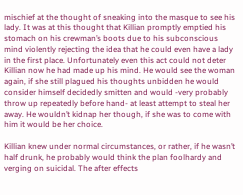mischief at the thought of sneaking into the masque to see his lady. It was at this thought that Killian promptly emptied his stomach on his crewman’s boots due to his subconscious mind violently rejecting the idea that he could even have a lady in the first place. Unfortunately even this act could not deter Killian now he had made up his mind. He would see the woman again, if she still plagued his thoughts unbidden he would consider himself decidedly smitten and would -very probably throw up repeatedly before hand- at least attempt to steal her away. He wouldn’t kidnap her though, if she was to come with him it would be her choice.

Killian knew under normal circumstances, or rather, if he wasn’t half drunk, he probably would think the plan foolhardy and verging on suicidal. The after effects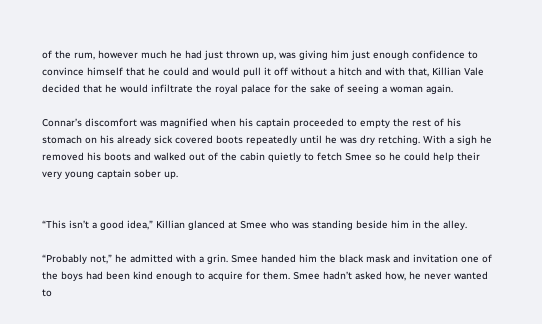of the rum, however much he had just thrown up, was giving him just enough confidence to convince himself that he could and would pull it off without a hitch and with that, Killian Vale decided that he would infiltrate the royal palace for the sake of seeing a woman again.

Connar’s discomfort was magnified when his captain proceeded to empty the rest of his stomach on his already sick covered boots repeatedly until he was dry retching. With a sigh he removed his boots and walked out of the cabin quietly to fetch Smee so he could help their very young captain sober up.


“This isn’t a good idea,” Killian glanced at Smee who was standing beside him in the alley.

“Probably not,” he admitted with a grin. Smee handed him the black mask and invitation one of the boys had been kind enough to acquire for them. Smee hadn’t asked how, he never wanted to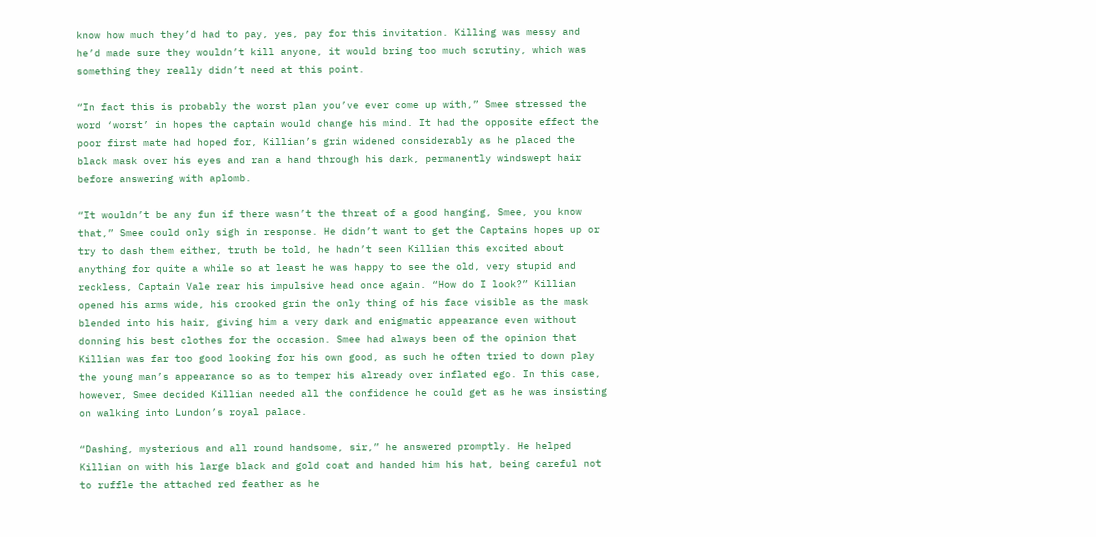know how much they’d had to pay, yes, pay for this invitation. Killing was messy and he’d made sure they wouldn’t kill anyone, it would bring too much scrutiny, which was something they really didn’t need at this point.

“In fact this is probably the worst plan you’ve ever come up with,” Smee stressed the word ‘worst’ in hopes the captain would change his mind. It had the opposite effect the poor first mate had hoped for, Killian’s grin widened considerably as he placed the black mask over his eyes and ran a hand through his dark, permanently windswept hair before answering with aplomb.

“It wouldn’t be any fun if there wasn’t the threat of a good hanging, Smee, you know that,” Smee could only sigh in response. He didn’t want to get the Captains hopes up or try to dash them either, truth be told, he hadn’t seen Killian this excited about anything for quite a while so at least he was happy to see the old, very stupid and reckless, Captain Vale rear his impulsive head once again. “How do I look?” Killian opened his arms wide, his crooked grin the only thing of his face visible as the mask blended into his hair, giving him a very dark and enigmatic appearance even without donning his best clothes for the occasion. Smee had always been of the opinion that Killian was far too good looking for his own good, as such he often tried to down play the young man’s appearance so as to temper his already over inflated ego. In this case, however, Smee decided Killian needed all the confidence he could get as he was insisting on walking into Lundon’s royal palace.

“Dashing, mysterious and all round handsome, sir,” he answered promptly. He helped Killian on with his large black and gold coat and handed him his hat, being careful not to ruffle the attached red feather as he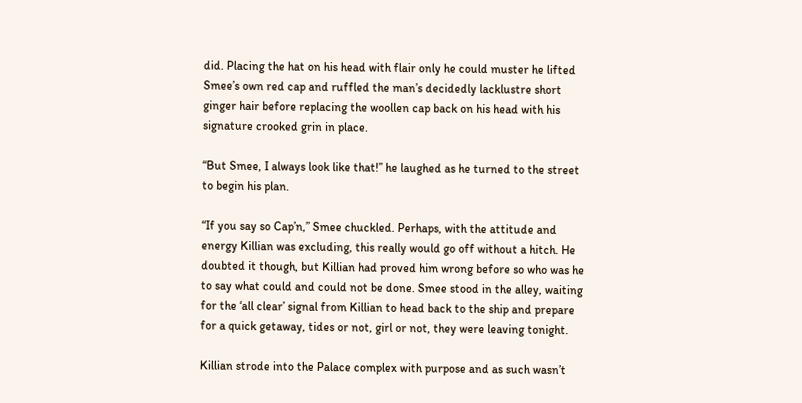did. Placing the hat on his head with flair only he could muster he lifted Smee’s own red cap and ruffled the man’s decidedly lacklustre short ginger hair before replacing the woollen cap back on his head with his signature crooked grin in place.

“But Smee, I always look like that!” he laughed as he turned to the street to begin his plan.

“If you say so Cap’n,” Smee chuckled. Perhaps, with the attitude and energy Killian was excluding, this really would go off without a hitch. He doubted it though, but Killian had proved him wrong before so who was he to say what could and could not be done. Smee stood in the alley, waiting for the ‘all clear’ signal from Killian to head back to the ship and prepare for a quick getaway, tides or not, girl or not, they were leaving tonight.

Killian strode into the Palace complex with purpose and as such wasn’t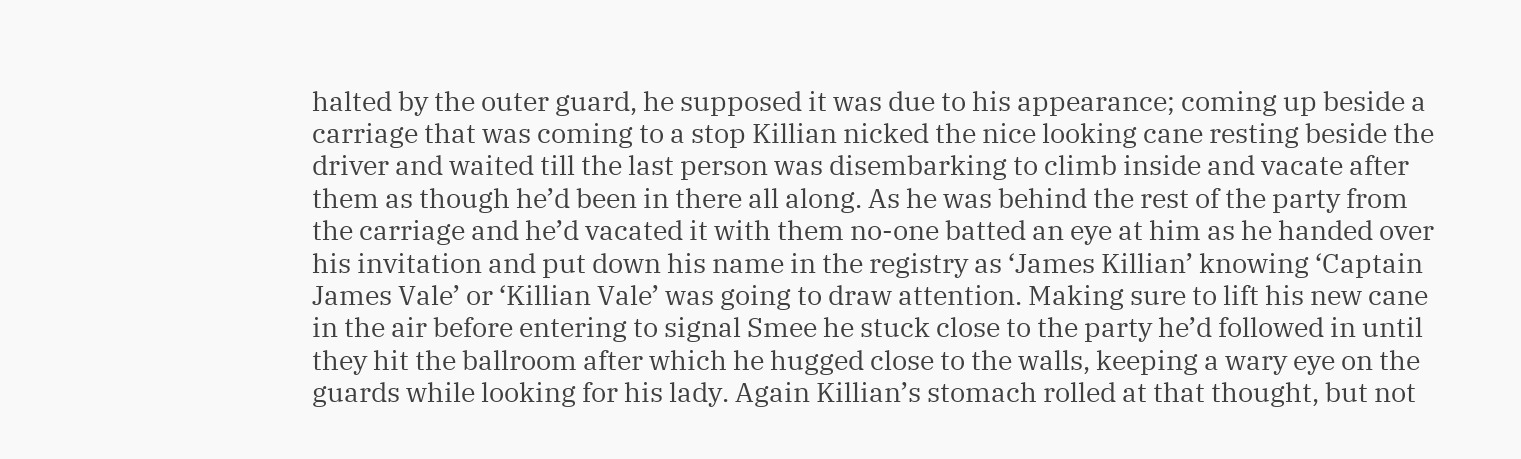halted by the outer guard, he supposed it was due to his appearance; coming up beside a carriage that was coming to a stop Killian nicked the nice looking cane resting beside the driver and waited till the last person was disembarking to climb inside and vacate after them as though he’d been in there all along. As he was behind the rest of the party from the carriage and he’d vacated it with them no-one batted an eye at him as he handed over his invitation and put down his name in the registry as ‘James Killian’ knowing ‘Captain James Vale’ or ‘Killian Vale’ was going to draw attention. Making sure to lift his new cane in the air before entering to signal Smee he stuck close to the party he’d followed in until they hit the ballroom after which he hugged close to the walls, keeping a wary eye on the guards while looking for his lady. Again Killian’s stomach rolled at that thought, but not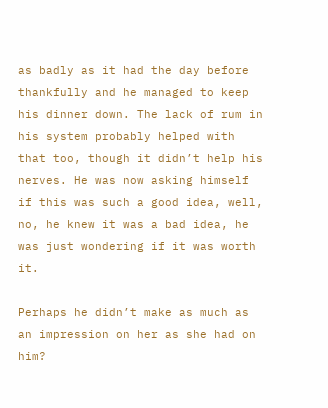as badly as it had the day before thankfully and he managed to keep his dinner down. The lack of rum in his system probably helped with that too, though it didn’t help his nerves. He was now asking himself if this was such a good idea, well, no, he knew it was a bad idea, he was just wondering if it was worth it.

Perhaps he didn’t make as much as an impression on her as she had on him?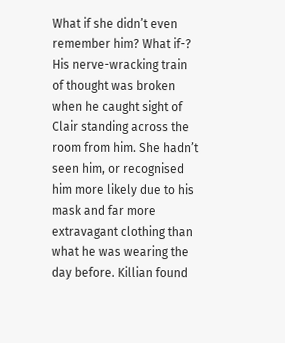What if she didn’t even remember him? What if-? His nerve-wracking train of thought was broken when he caught sight of Clair standing across the room from him. She hadn’t seen him, or recognised him more likely due to his mask and far more extravagant clothing than what he was wearing the day before. Killian found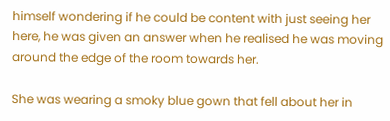himself wondering if he could be content with just seeing her here, he was given an answer when he realised he was moving around the edge of the room towards her.

She was wearing a smoky blue gown that fell about her in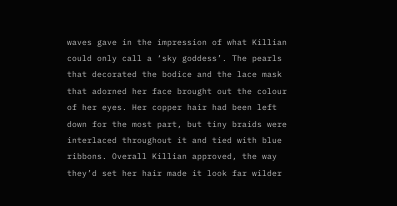waves gave in the impression of what Killian could only call a ‘sky goddess’. The pearls that decorated the bodice and the lace mask that adorned her face brought out the colour of her eyes. Her copper hair had been left down for the most part, but tiny braids were interlaced throughout it and tied with blue ribbons. Overall Killian approved, the way they’d set her hair made it look far wilder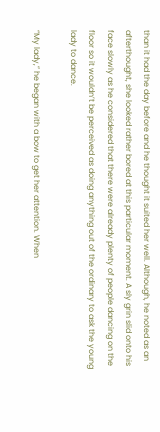than it had the day before and he thought it suited her well. Although, he noted as an afterthought, she looked rather bored at this particular moment. A sly grin slid onto his face slowly as he considered that there were already plenty of people dancing on the floor so it wouldn’t be perceived as doing anything out of the ordinary to ask the young lady to dance.

“My lady,” he began with a bow to get her attention. When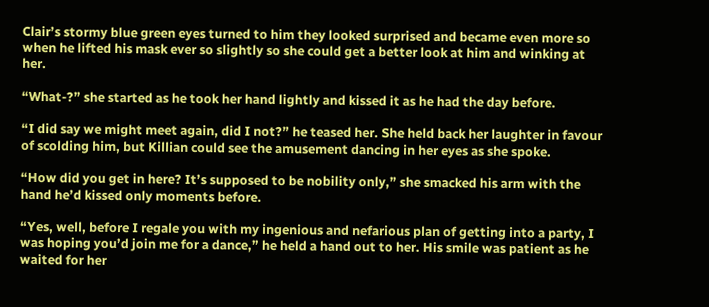Clair’s stormy blue green eyes turned to him they looked surprised and became even more so when he lifted his mask ever so slightly so she could get a better look at him and winking at her.

“What-?” she started as he took her hand lightly and kissed it as he had the day before.

“I did say we might meet again, did I not?” he teased her. She held back her laughter in favour of scolding him, but Killian could see the amusement dancing in her eyes as she spoke.

“How did you get in here? It’s supposed to be nobility only,” she smacked his arm with the hand he’d kissed only moments before.

“Yes, well, before I regale you with my ingenious and nefarious plan of getting into a party, I was hoping you’d join me for a dance,” he held a hand out to her. His smile was patient as he waited for her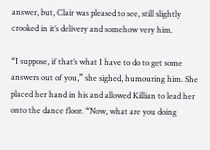answer, but, Clair was pleased to see, still slightly crooked in it’s delivery and somehow very him.

“I suppose, if that’s what I have to do to get some answers out of you,” she sighed, humouring him. She placed her hand in his and allowed Killian to lead her onto the dance floor. “Now, what are you doing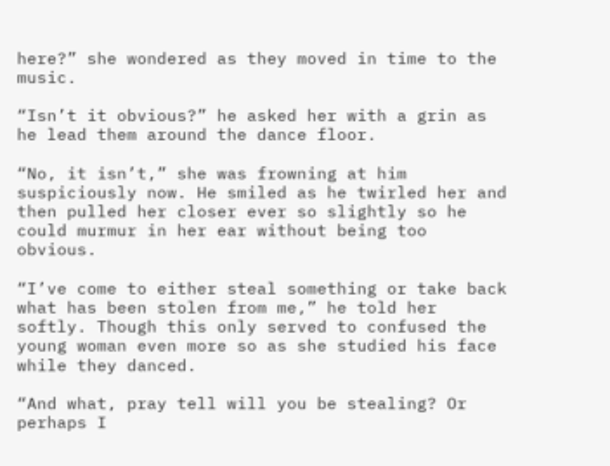here?” she wondered as they moved in time to the music.

“Isn’t it obvious?” he asked her with a grin as he lead them around the dance floor.

“No, it isn’t,” she was frowning at him suspiciously now. He smiled as he twirled her and then pulled her closer ever so slightly so he could murmur in her ear without being too obvious.

“I’ve come to either steal something or take back what has been stolen from me,” he told her softly. Though this only served to confused the young woman even more so as she studied his face while they danced.

“And what, pray tell will you be stealing? Or perhaps I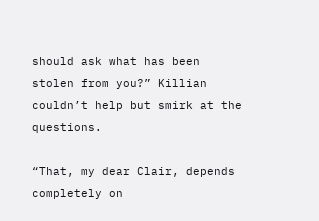should ask what has been stolen from you?” Killian couldn’t help but smirk at the questions.

“That, my dear Clair, depends completely on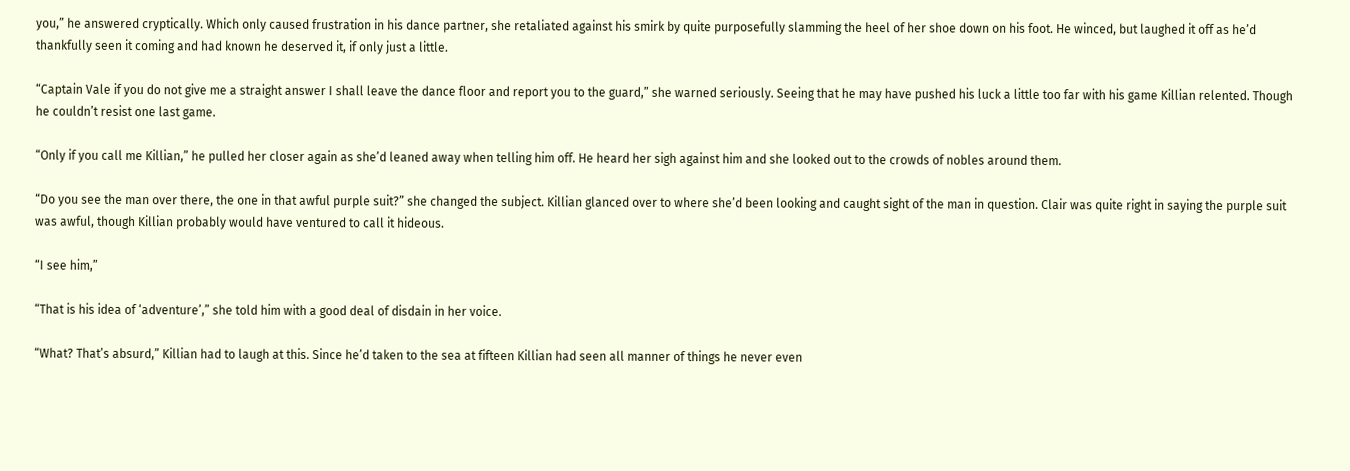you,” he answered cryptically. Which only caused frustration in his dance partner, she retaliated against his smirk by quite purposefully slamming the heel of her shoe down on his foot. He winced, but laughed it off as he’d thankfully seen it coming and had known he deserved it, if only just a little.

“Captain Vale if you do not give me a straight answer I shall leave the dance floor and report you to the guard,” she warned seriously. Seeing that he may have pushed his luck a little too far with his game Killian relented. Though he couldn’t resist one last game.

“Only if you call me Killian,” he pulled her closer again as she’d leaned away when telling him off. He heard her sigh against him and she looked out to the crowds of nobles around them.

“Do you see the man over there, the one in that awful purple suit?” she changed the subject. Killian glanced over to where she’d been looking and caught sight of the man in question. Clair was quite right in saying the purple suit was awful, though Killian probably would have ventured to call it hideous.

“I see him,”

“That is his idea of ‘adventure’,” she told him with a good deal of disdain in her voice.

“What? That’s absurd,” Killian had to laugh at this. Since he’d taken to the sea at fifteen Killian had seen all manner of things he never even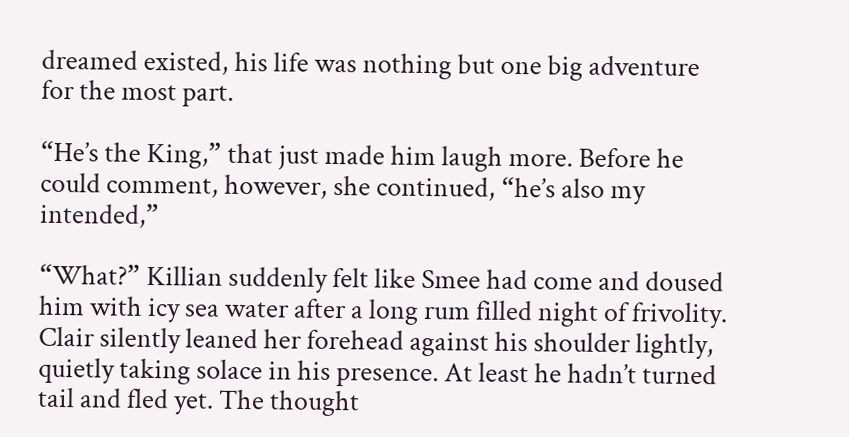dreamed existed, his life was nothing but one big adventure for the most part.

“He’s the King,” that just made him laugh more. Before he could comment, however, she continued, “he’s also my intended,”

“What?” Killian suddenly felt like Smee had come and doused him with icy sea water after a long rum filled night of frivolity. Clair silently leaned her forehead against his shoulder lightly, quietly taking solace in his presence. At least he hadn’t turned tail and fled yet. The thought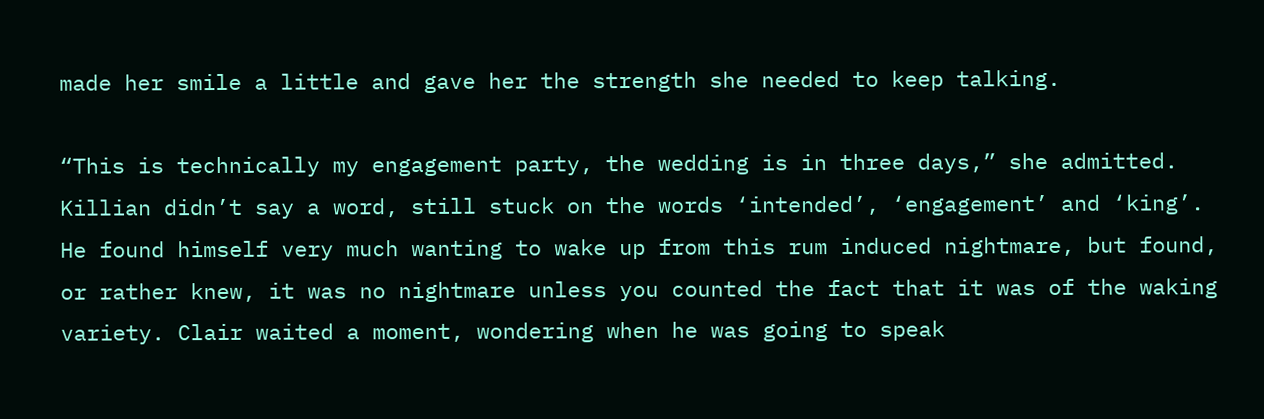made her smile a little and gave her the strength she needed to keep talking.

“This is technically my engagement party, the wedding is in three days,” she admitted. Killian didn’t say a word, still stuck on the words ‘intended’, ‘engagement’ and ‘king’. He found himself very much wanting to wake up from this rum induced nightmare, but found, or rather knew, it was no nightmare unless you counted the fact that it was of the waking variety. Clair waited a moment, wondering when he was going to speak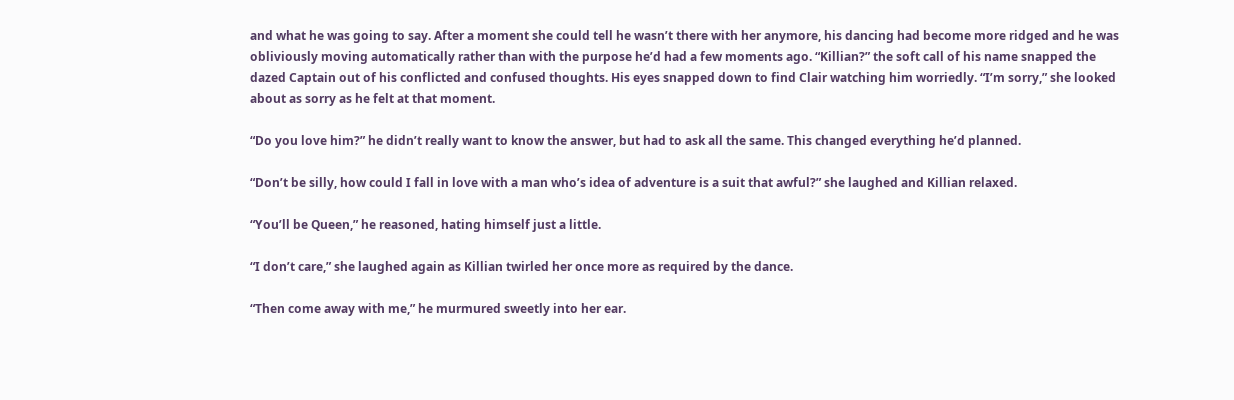and what he was going to say. After a moment she could tell he wasn’t there with her anymore, his dancing had become more ridged and he was obliviously moving automatically rather than with the purpose he’d had a few moments ago. “Killian?” the soft call of his name snapped the dazed Captain out of his conflicted and confused thoughts. His eyes snapped down to find Clair watching him worriedly. “I’m sorry,” she looked about as sorry as he felt at that moment.

“Do you love him?” he didn’t really want to know the answer, but had to ask all the same. This changed everything he’d planned.

“Don’t be silly, how could I fall in love with a man who’s idea of adventure is a suit that awful?” she laughed and Killian relaxed.

“You’ll be Queen,” he reasoned, hating himself just a little.

“I don’t care,” she laughed again as Killian twirled her once more as required by the dance.

“Then come away with me,” he murmured sweetly into her ear.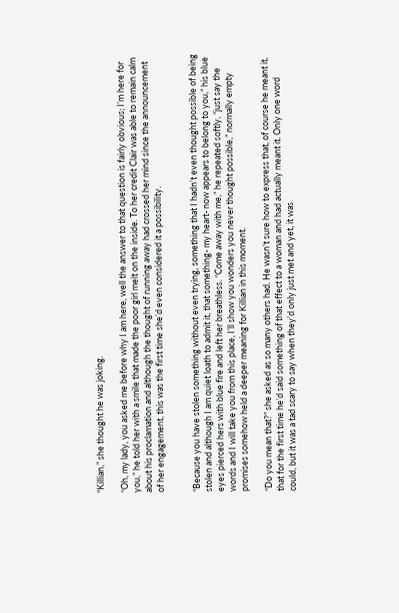“Killian,” she thought he was joking.

“Oh, my lady, you asked me before why I am here, well the answer to that question is fairly obvious; I’m here for you,” he told her with a smile that made the poor girl melt on the inside. To her credit Clair was able to remain calm about his proclamation and although the thought of running away had crossed her mind since the announcement of her engagement, this was the first time she’d even considered it a possibility.


“Because you have stolen something without even trying, something that I hadn’t even thought possible of being stolen and although I am quiet loath to admit it, that something- my heart- now appears to belong to you,” his blue eyes pierced hers with blue fire and left her breathless. “Come away with me,” he repeated softly, “just say the words and I will take you from this place, I’ll show you wonders you never thought possible,” normally empty promises somehow held a deeper meaning for Killian in this moment.

“Do you mean that?” she asked as so many others had. He wasn’t sure how to express that, of course he meant it, that for the first time he’d said something of that effect to a woman and had actually meant it. Only one word could, but it was a tad scary to say when they’d only just met and yet, it was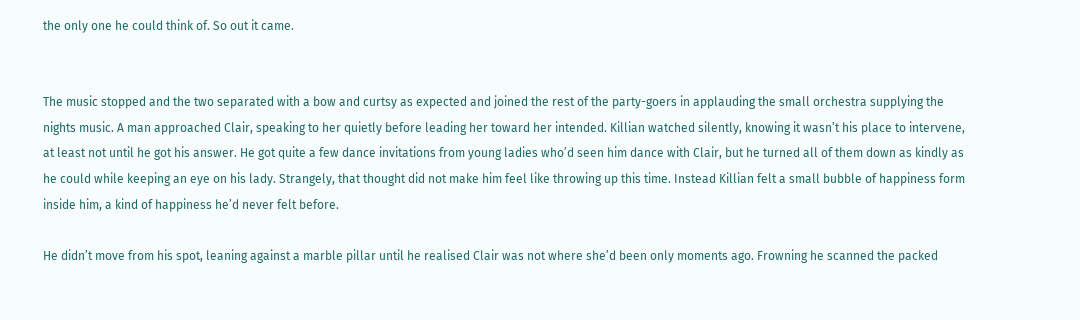the only one he could think of. So out it came.


The music stopped and the two separated with a bow and curtsy as expected and joined the rest of the party-goers in applauding the small orchestra supplying the nights music. A man approached Clair, speaking to her quietly before leading her toward her intended. Killian watched silently, knowing it wasn’t his place to intervene, at least not until he got his answer. He got quite a few dance invitations from young ladies who’d seen him dance with Clair, but he turned all of them down as kindly as he could while keeping an eye on his lady. Strangely, that thought did not make him feel like throwing up this time. Instead Killian felt a small bubble of happiness form inside him, a kind of happiness he’d never felt before.

He didn’t move from his spot, leaning against a marble pillar until he realised Clair was not where she’d been only moments ago. Frowning he scanned the packed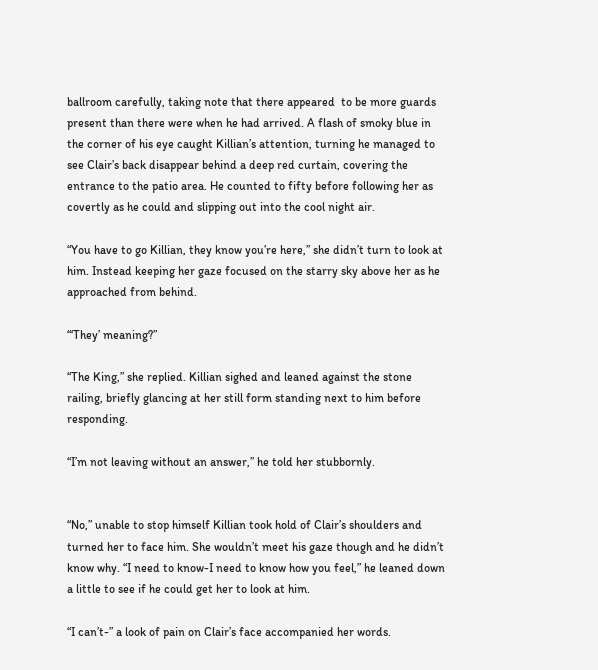ballroom carefully, taking note that there appeared  to be more guards present than there were when he had arrived. A flash of smoky blue in the corner of his eye caught Killian’s attention, turning he managed to see Clair’s back disappear behind a deep red curtain, covering the entrance to the patio area. He counted to fifty before following her as covertly as he could and slipping out into the cool night air.

“You have to go Killian, they know you’re here,” she didn’t turn to look at him. Instead keeping her gaze focused on the starry sky above her as he approached from behind.

“‘They’ meaning?”

“The King,” she replied. Killian sighed and leaned against the stone railing, briefly glancing at her still form standing next to him before responding.

“I’m not leaving without an answer,” he told her stubbornly.


“No,” unable to stop himself Killian took hold of Clair’s shoulders and turned her to face him. She wouldn’t meet his gaze though and he didn’t know why. “I need to know-I need to know how you feel,” he leaned down a little to see if he could get her to look at him.

“I can’t-” a look of pain on Clair’s face accompanied her words.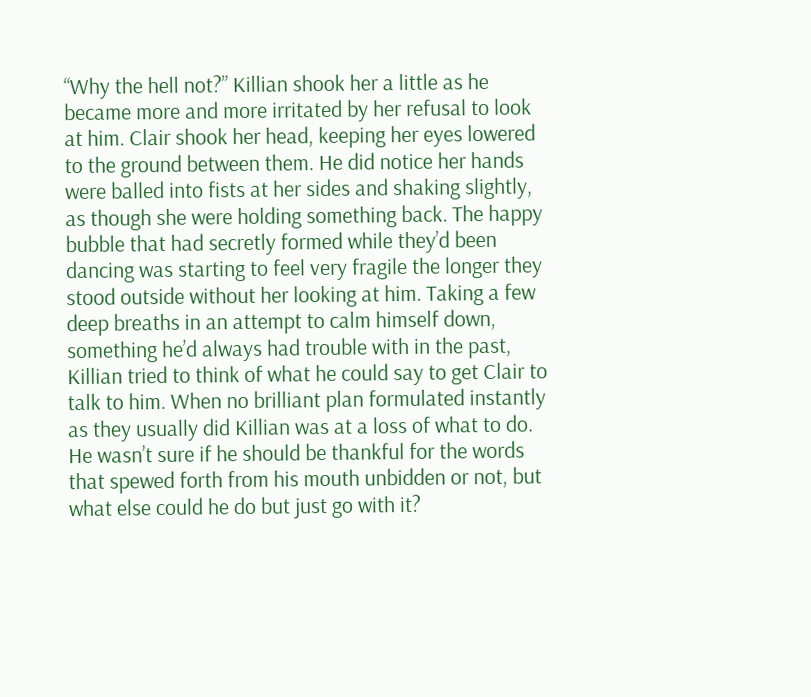“Why the hell not?” Killian shook her a little as he became more and more irritated by her refusal to look at him. Clair shook her head, keeping her eyes lowered to the ground between them. He did notice her hands were balled into fists at her sides and shaking slightly, as though she were holding something back. The happy bubble that had secretly formed while they’d been dancing was starting to feel very fragile the longer they stood outside without her looking at him. Taking a few deep breaths in an attempt to calm himself down, something he’d always had trouble with in the past, Killian tried to think of what he could say to get Clair to talk to him. When no brilliant plan formulated instantly as they usually did Killian was at a loss of what to do. He wasn’t sure if he should be thankful for the words that spewed forth from his mouth unbidden or not, but what else could he do but just go with it?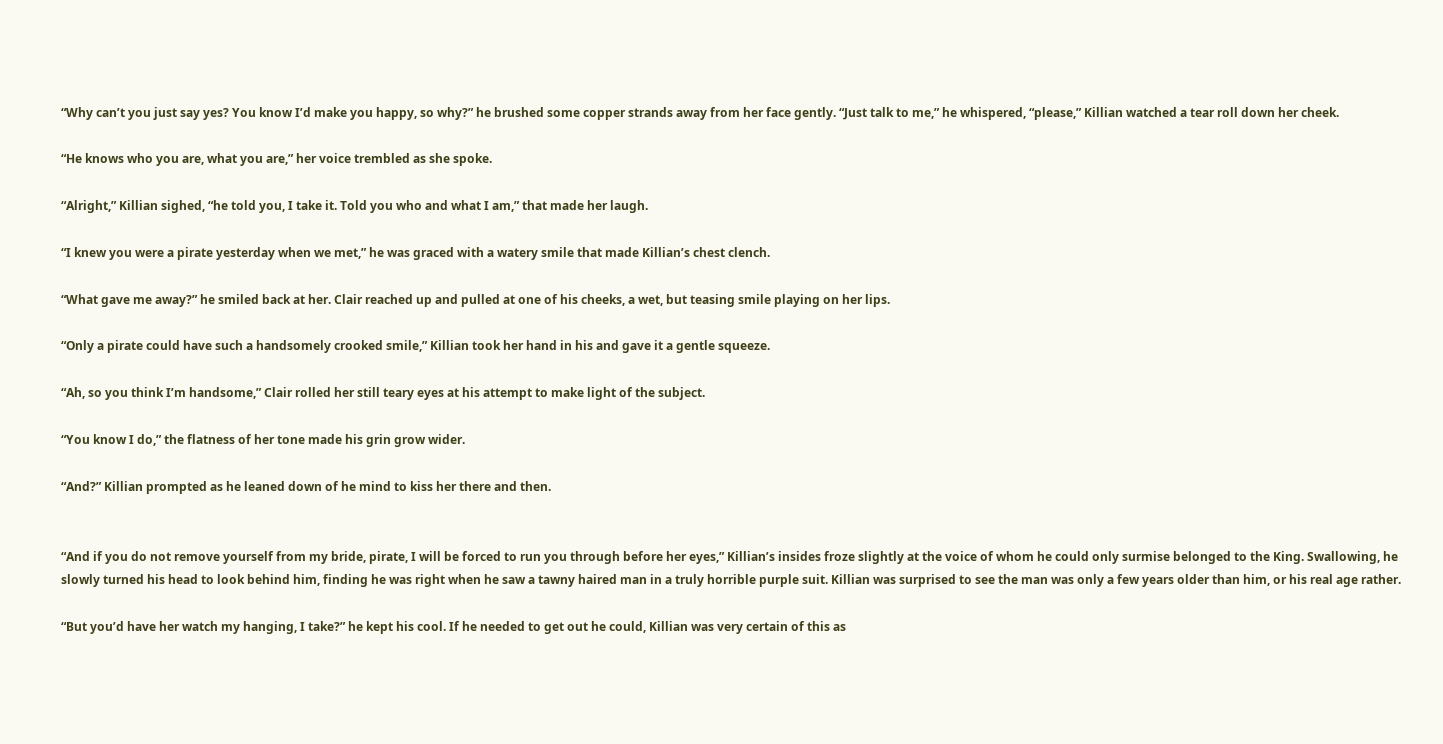“Why can’t you just say yes? You know I’d make you happy, so why?” he brushed some copper strands away from her face gently. “Just talk to me,” he whispered, “please,” Killian watched a tear roll down her cheek.

“He knows who you are, what you are,” her voice trembled as she spoke.

“Alright,” Killian sighed, “he told you, I take it. Told you who and what I am,” that made her laugh.

“I knew you were a pirate yesterday when we met,” he was graced with a watery smile that made Killian’s chest clench.

“What gave me away?” he smiled back at her. Clair reached up and pulled at one of his cheeks, a wet, but teasing smile playing on her lips.

“Only a pirate could have such a handsomely crooked smile,” Killian took her hand in his and gave it a gentle squeeze.

“Ah, so you think I’m handsome,” Clair rolled her still teary eyes at his attempt to make light of the subject.

“You know I do,” the flatness of her tone made his grin grow wider.

“And?” Killian prompted as he leaned down of he mind to kiss her there and then.


“And if you do not remove yourself from my bride, pirate, I will be forced to run you through before her eyes,” Killian’s insides froze slightly at the voice of whom he could only surmise belonged to the King. Swallowing, he slowly turned his head to look behind him, finding he was right when he saw a tawny haired man in a truly horrible purple suit. Killian was surprised to see the man was only a few years older than him, or his real age rather.

“But you’d have her watch my hanging, I take?” he kept his cool. If he needed to get out he could, Killian was very certain of this as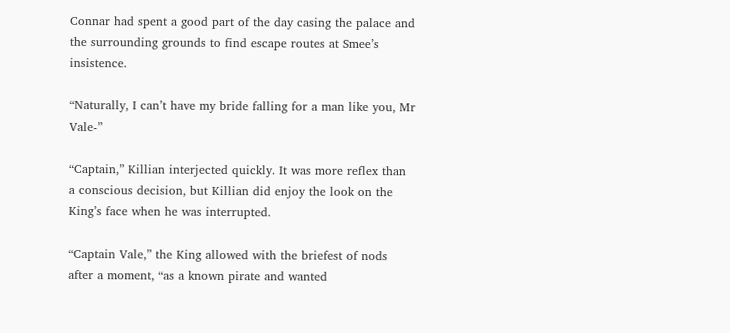Connar had spent a good part of the day casing the palace and the surrounding grounds to find escape routes at Smee’s insistence.

“Naturally, I can’t have my bride falling for a man like you, Mr Vale-”

“Captain,” Killian interjected quickly. It was more reflex than a conscious decision, but Killian did enjoy the look on the King’s face when he was interrupted.

“Captain Vale,” the King allowed with the briefest of nods after a moment, “as a known pirate and wanted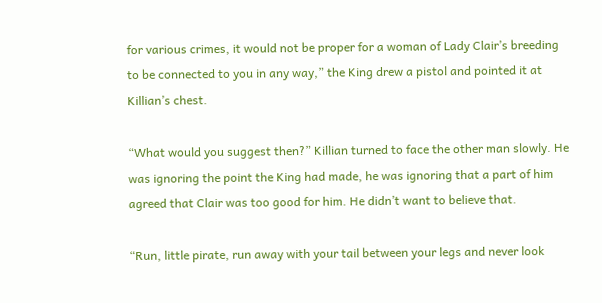for various crimes, it would not be proper for a woman of Lady Clair’s breeding to be connected to you in any way,” the King drew a pistol and pointed it at Killian’s chest.

“What would you suggest then?” Killian turned to face the other man slowly. He was ignoring the point the King had made, he was ignoring that a part of him agreed that Clair was too good for him. He didn’t want to believe that.

“Run, little pirate, run away with your tail between your legs and never look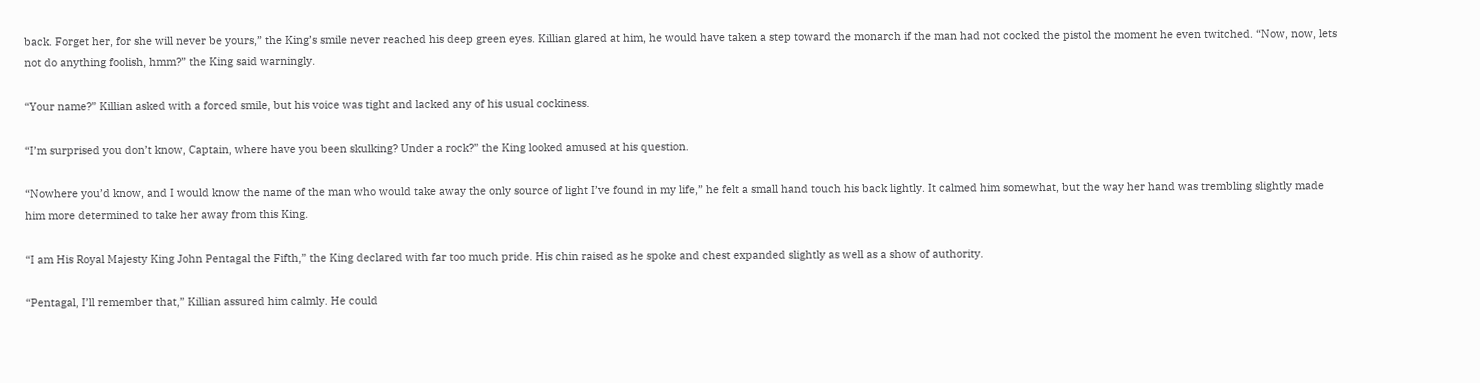back. Forget her, for she will never be yours,” the King’s smile never reached his deep green eyes. Killian glared at him, he would have taken a step toward the monarch if the man had not cocked the pistol the moment he even twitched. “Now, now, lets not do anything foolish, hmm?” the King said warningly.

“Your name?” Killian asked with a forced smile, but his voice was tight and lacked any of his usual cockiness.

“I’m surprised you don’t know, Captain, where have you been skulking? Under a rock?” the King looked amused at his question.

“Nowhere you’d know, and I would know the name of the man who would take away the only source of light I’ve found in my life,” he felt a small hand touch his back lightly. It calmed him somewhat, but the way her hand was trembling slightly made him more determined to take her away from this King.

“I am His Royal Majesty King John Pentagal the Fifth,” the King declared with far too much pride. His chin raised as he spoke and chest expanded slightly as well as a show of authority.

“Pentagal, I’ll remember that,” Killian assured him calmly. He could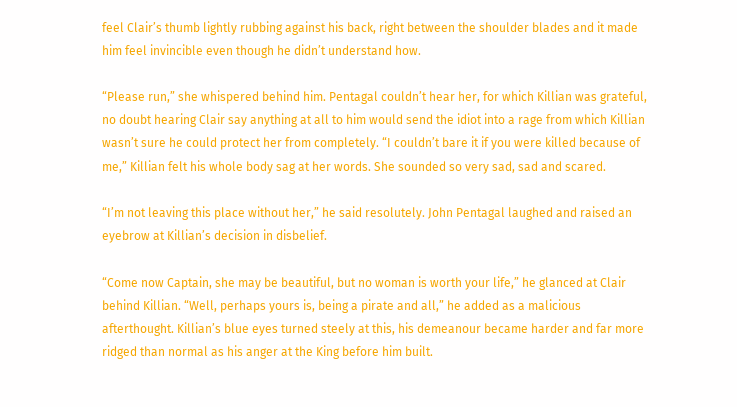feel Clair’s thumb lightly rubbing against his back, right between the shoulder blades and it made him feel invincible even though he didn’t understand how.

“Please run,” she whispered behind him. Pentagal couldn’t hear her, for which Killian was grateful, no doubt hearing Clair say anything at all to him would send the idiot into a rage from which Killian wasn’t sure he could protect her from completely. “I couldn’t bare it if you were killed because of me,” Killian felt his whole body sag at her words. She sounded so very sad, sad and scared.

“I’m not leaving this place without her,” he said resolutely. John Pentagal laughed and raised an eyebrow at Killian’s decision in disbelief.

“Come now Captain, she may be beautiful, but no woman is worth your life,” he glanced at Clair behind Killian. “Well, perhaps yours is, being a pirate and all,” he added as a malicious afterthought. Killian’s blue eyes turned steely at this, his demeanour became harder and far more ridged than normal as his anger at the King before him built.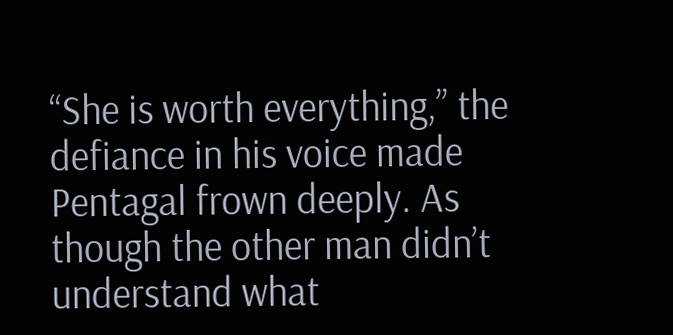“She is worth everything,” the defiance in his voice made Pentagal frown deeply. As though the other man didn’t understand what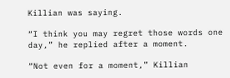Killian was saying.

“I think you may regret those words one day,” he replied after a moment.

“Not even for a moment,” Killian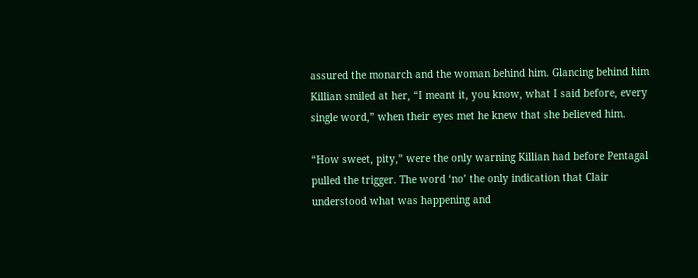assured the monarch and the woman behind him. Glancing behind him Killian smiled at her, “I meant it, you know, what I said before, every single word,” when their eyes met he knew that she believed him.

“How sweet, pity,” were the only warning Killian had before Pentagal pulled the trigger. The word ‘no’ the only indication that Clair understood what was happening and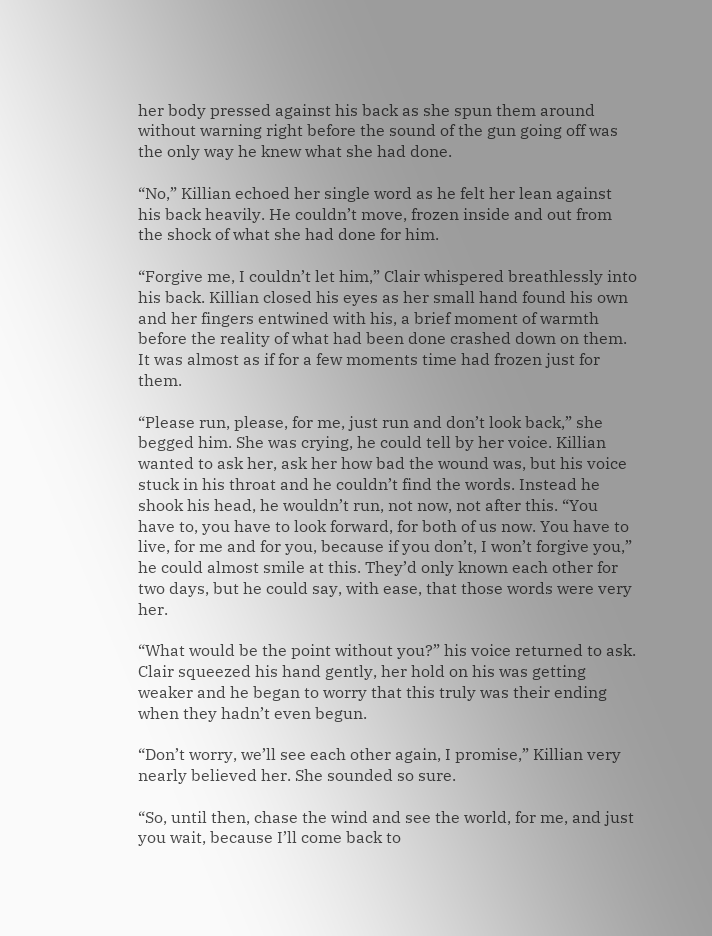her body pressed against his back as she spun them around without warning right before the sound of the gun going off was the only way he knew what she had done.

“No,” Killian echoed her single word as he felt her lean against his back heavily. He couldn’t move, frozen inside and out from the shock of what she had done for him.

“Forgive me, I couldn’t let him,” Clair whispered breathlessly into his back. Killian closed his eyes as her small hand found his own and her fingers entwined with his, a brief moment of warmth before the reality of what had been done crashed down on them. It was almost as if for a few moments time had frozen just for them.

“Please run, please, for me, just run and don’t look back,” she begged him. She was crying, he could tell by her voice. Killian wanted to ask her, ask her how bad the wound was, but his voice stuck in his throat and he couldn’t find the words. Instead he shook his head, he wouldn’t run, not now, not after this. “You have to, you have to look forward, for both of us now. You have to live, for me and for you, because if you don’t, I won’t forgive you,” he could almost smile at this. They’d only known each other for two days, but he could say, with ease, that those words were very her.

“What would be the point without you?” his voice returned to ask. Clair squeezed his hand gently, her hold on his was getting weaker and he began to worry that this truly was their ending when they hadn’t even begun.

“Don’t worry, we’ll see each other again, I promise,” Killian very nearly believed her. She sounded so sure.

“So, until then, chase the wind and see the world, for me, and just you wait, because I’ll come back to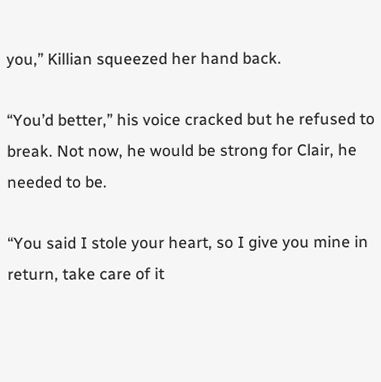you,” Killian squeezed her hand back.

“You’d better,” his voice cracked but he refused to break. Not now, he would be strong for Clair, he needed to be.

“You said I stole your heart, so I give you mine in return, take care of it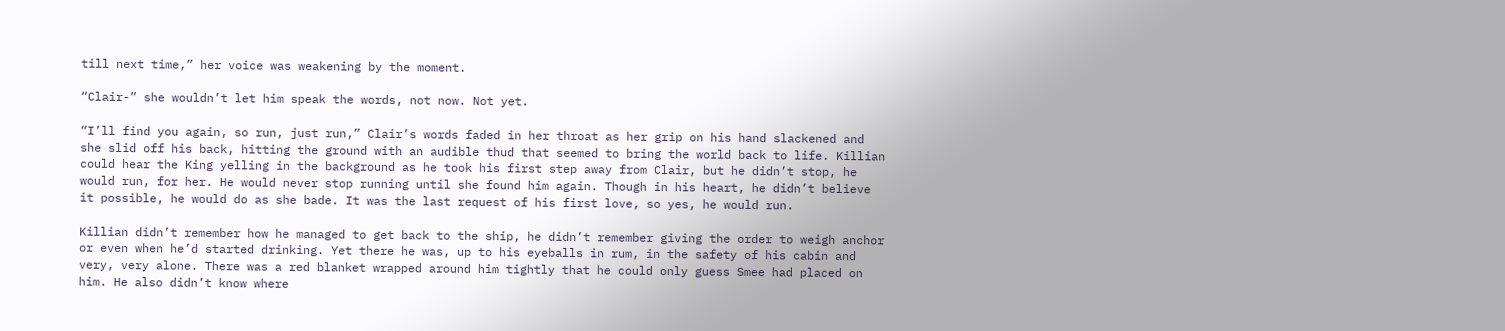till next time,” her voice was weakening by the moment.

“Clair-” she wouldn’t let him speak the words, not now. Not yet.

“I’ll find you again, so run, just run,” Clair’s words faded in her throat as her grip on his hand slackened and she slid off his back, hitting the ground with an audible thud that seemed to bring the world back to life. Killian could hear the King yelling in the background as he took his first step away from Clair, but he didn’t stop, he would run, for her. He would never stop running until she found him again. Though in his heart, he didn’t believe it possible, he would do as she bade. It was the last request of his first love, so yes, he would run.

Killian didn’t remember how he managed to get back to the ship, he didn’t remember giving the order to weigh anchor or even when he’d started drinking. Yet there he was, up to his eyeballs in rum, in the safety of his cabin and very, very alone. There was a red blanket wrapped around him tightly that he could only guess Smee had placed on him. He also didn’t know where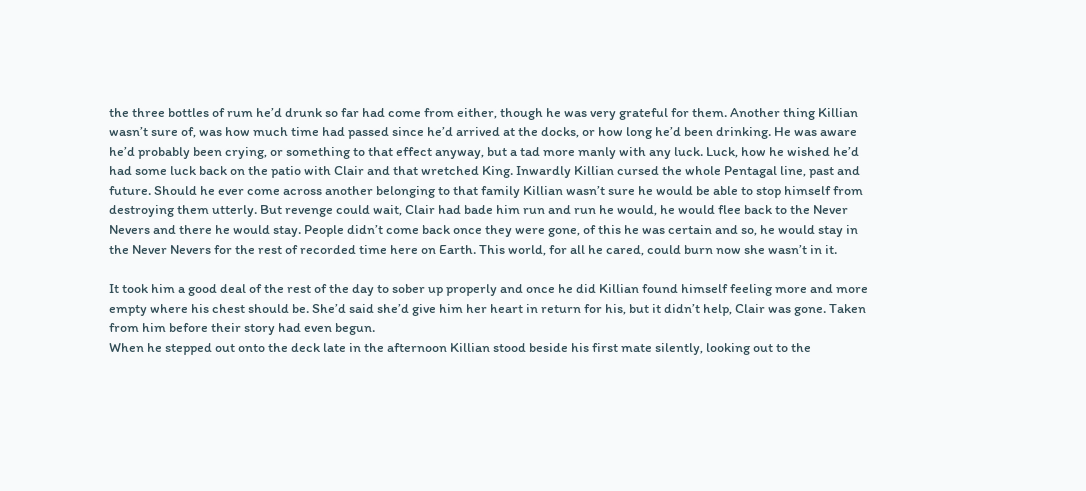the three bottles of rum he’d drunk so far had come from either, though he was very grateful for them. Another thing Killian wasn’t sure of, was how much time had passed since he’d arrived at the docks, or how long he’d been drinking. He was aware he’d probably been crying, or something to that effect anyway, but a tad more manly with any luck. Luck, how he wished he’d had some luck back on the patio with Clair and that wretched King. Inwardly Killian cursed the whole Pentagal line, past and future. Should he ever come across another belonging to that family Killian wasn’t sure he would be able to stop himself from destroying them utterly. But revenge could wait, Clair had bade him run and run he would, he would flee back to the Never Nevers and there he would stay. People didn’t come back once they were gone, of this he was certain and so, he would stay in the Never Nevers for the rest of recorded time here on Earth. This world, for all he cared, could burn now she wasn’t in it.

It took him a good deal of the rest of the day to sober up properly and once he did Killian found himself feeling more and more empty where his chest should be. She’d said she’d give him her heart in return for his, but it didn’t help, Clair was gone. Taken from him before their story had even begun.
When he stepped out onto the deck late in the afternoon Killian stood beside his first mate silently, looking out to the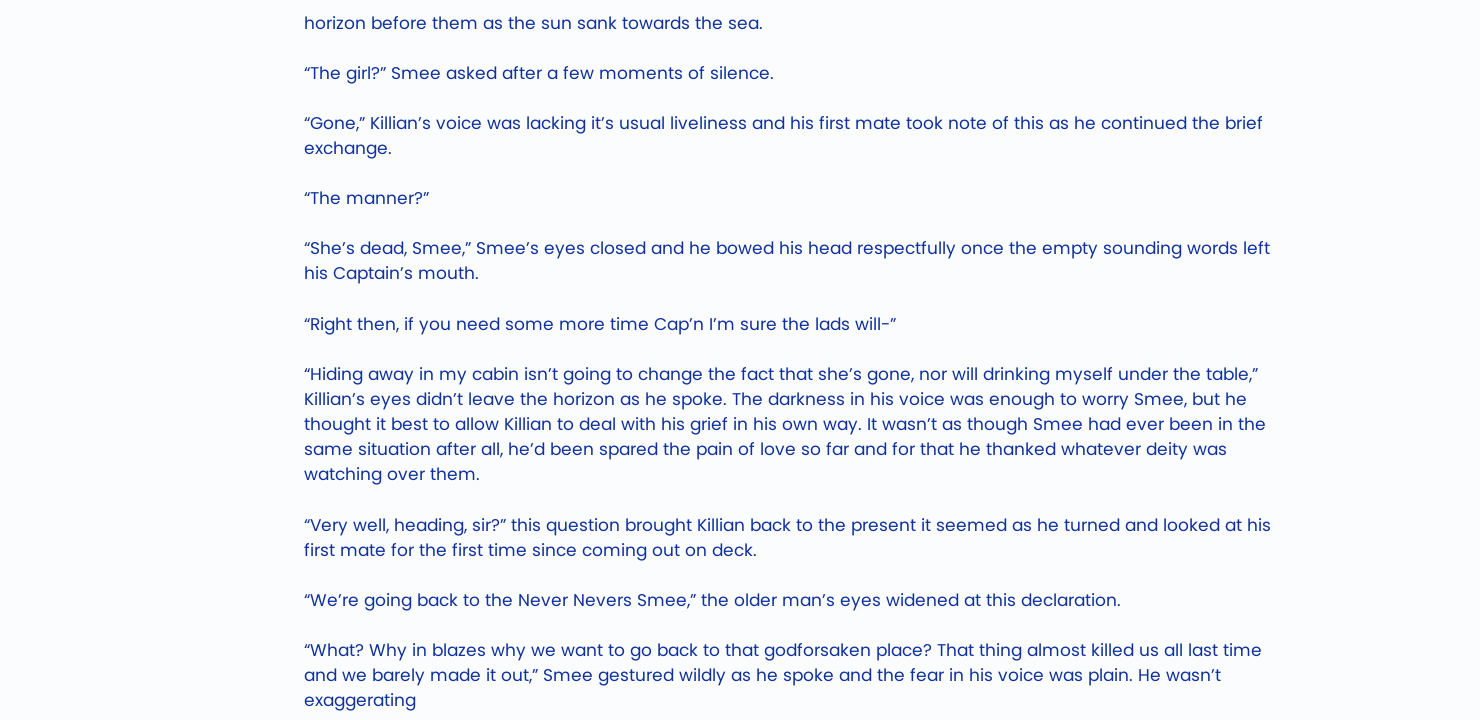horizon before them as the sun sank towards the sea.

“The girl?” Smee asked after a few moments of silence.

“Gone,” Killian’s voice was lacking it’s usual liveliness and his first mate took note of this as he continued the brief exchange.

“The manner?”

“She’s dead, Smee,” Smee’s eyes closed and he bowed his head respectfully once the empty sounding words left his Captain’s mouth.

“Right then, if you need some more time Cap’n I’m sure the lads will-”

“Hiding away in my cabin isn’t going to change the fact that she’s gone, nor will drinking myself under the table,” Killian’s eyes didn’t leave the horizon as he spoke. The darkness in his voice was enough to worry Smee, but he thought it best to allow Killian to deal with his grief in his own way. It wasn’t as though Smee had ever been in the same situation after all, he’d been spared the pain of love so far and for that he thanked whatever deity was watching over them.

“Very well, heading, sir?” this question brought Killian back to the present it seemed as he turned and looked at his first mate for the first time since coming out on deck.

“We’re going back to the Never Nevers Smee,” the older man’s eyes widened at this declaration.

“What? Why in blazes why we want to go back to that godforsaken place? That thing almost killed us all last time and we barely made it out,” Smee gestured wildly as he spoke and the fear in his voice was plain. He wasn’t exaggerating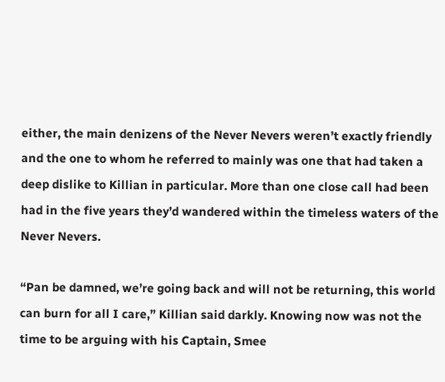either, the main denizens of the Never Nevers weren’t exactly friendly and the one to whom he referred to mainly was one that had taken a deep dislike to Killian in particular. More than one close call had been had in the five years they’d wandered within the timeless waters of the Never Nevers.

“Pan be damned, we’re going back and will not be returning, this world can burn for all I care,” Killian said darkly. Knowing now was not the time to be arguing with his Captain, Smee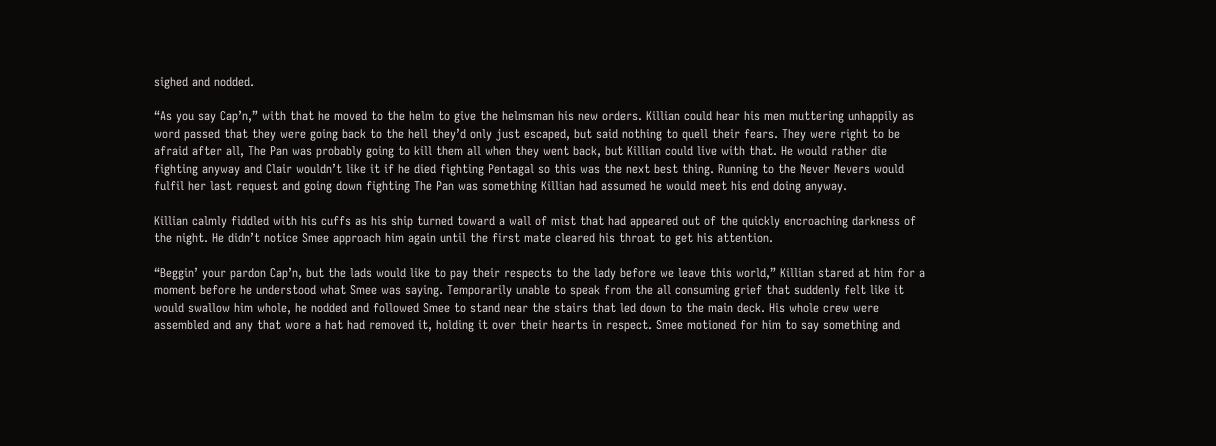sighed and nodded.

“As you say Cap’n,” with that he moved to the helm to give the helmsman his new orders. Killian could hear his men muttering unhappily as word passed that they were going back to the hell they’d only just escaped, but said nothing to quell their fears. They were right to be afraid after all, The Pan was probably going to kill them all when they went back, but Killian could live with that. He would rather die fighting anyway and Clair wouldn’t like it if he died fighting Pentagal so this was the next best thing. Running to the Never Nevers would fulfil her last request and going down fighting The Pan was something Killian had assumed he would meet his end doing anyway.

Killian calmly fiddled with his cuffs as his ship turned toward a wall of mist that had appeared out of the quickly encroaching darkness of the night. He didn’t notice Smee approach him again until the first mate cleared his throat to get his attention.

“Beggin’ your pardon Cap’n, but the lads would like to pay their respects to the lady before we leave this world,” Killian stared at him for a moment before he understood what Smee was saying. Temporarily unable to speak from the all consuming grief that suddenly felt like it would swallow him whole, he nodded and followed Smee to stand near the stairs that led down to the main deck. His whole crew were assembled and any that wore a hat had removed it, holding it over their hearts in respect. Smee motioned for him to say something and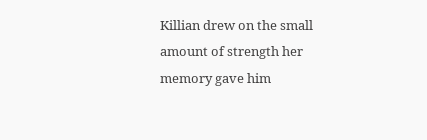Killian drew on the small amount of strength her memory gave him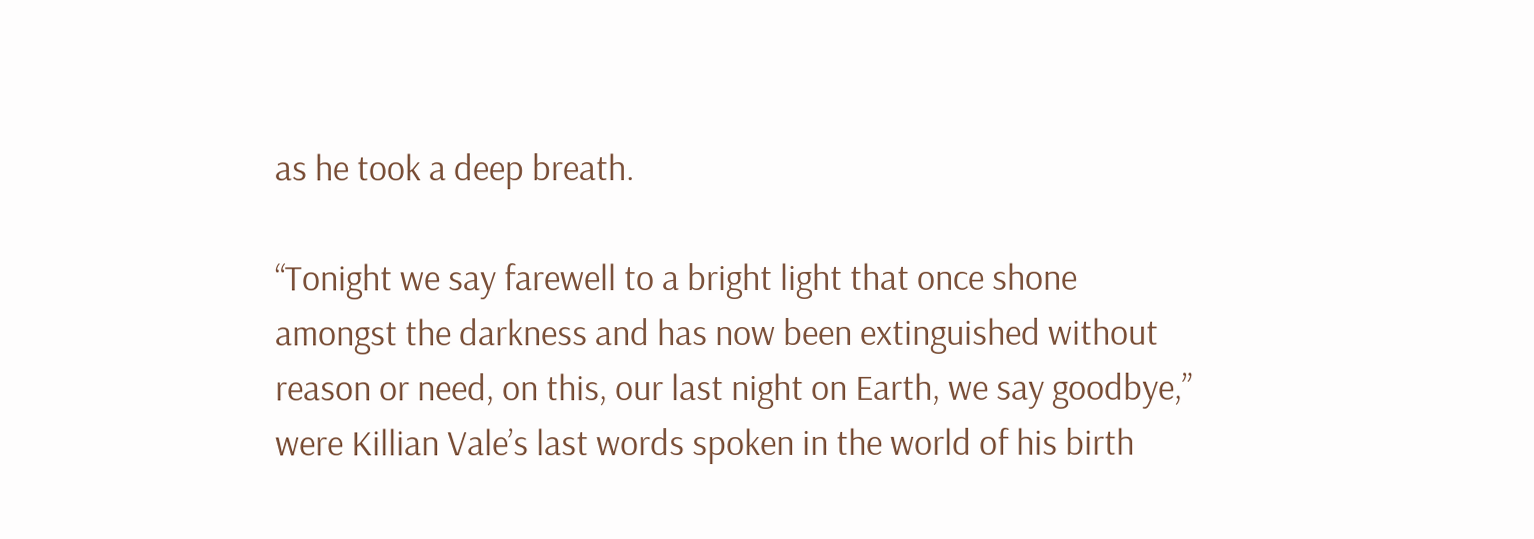as he took a deep breath.

“Tonight we say farewell to a bright light that once shone amongst the darkness and has now been extinguished without reason or need, on this, our last night on Earth, we say goodbye,” were Killian Vale’s last words spoken in the world of his birth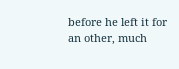before he left it for an other, much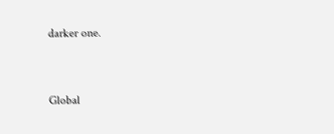darker one.



Global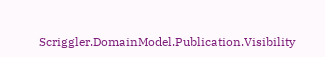Scriggler.DomainModel.Publication.Visibility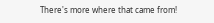There's more where that came from!